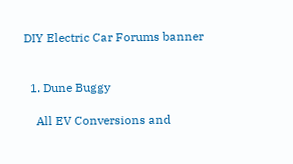DIY Electric Car Forums banner


  1. Dune Buggy

    All EV Conversions and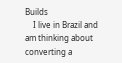Builds
    I live in Brazil and am thinking about converting a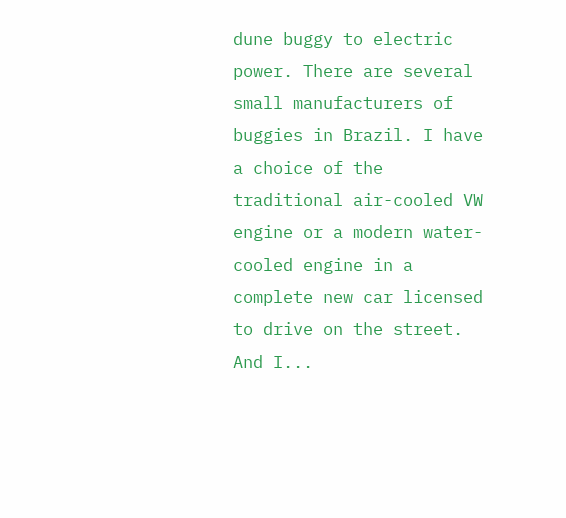dune buggy to electric power. There are several small manufacturers of buggies in Brazil. I have a choice of the traditional air-cooled VW engine or a modern water-cooled engine in a complete new car licensed to drive on the street. And I...